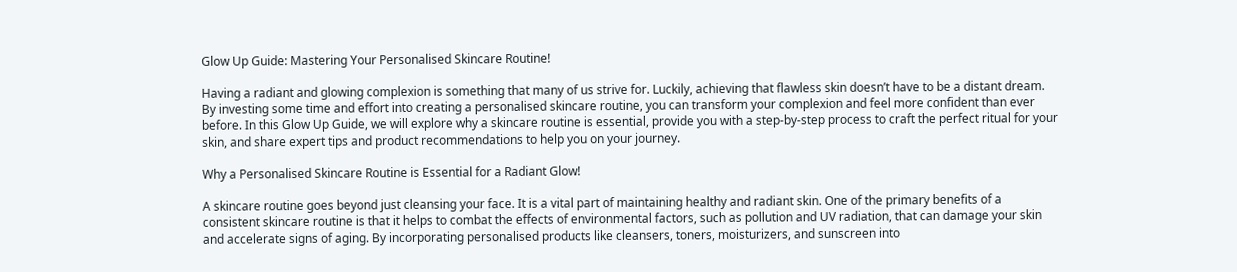Glow Up Guide: Mastering Your Personalised Skincare Routine!

Having a radiant and glowing complexion is something that many of us strive for. Luckily, achieving that flawless skin doesn’t have to be a distant dream. By investing some time and effort into creating a personalised skincare routine, you can transform your complexion and feel more confident than ever before. In this Glow Up Guide, we will explore why a skincare routine is essential, provide you with a step-by-step process to craft the perfect ritual for your skin, and share expert tips and product recommendations to help you on your journey.

Why a Personalised Skincare Routine is Essential for a Radiant Glow!

A skincare routine goes beyond just cleansing your face. It is a vital part of maintaining healthy and radiant skin. One of the primary benefits of a consistent skincare routine is that it helps to combat the effects of environmental factors, such as pollution and UV radiation, that can damage your skin and accelerate signs of aging. By incorporating personalised products like cleansers, toners, moisturizers, and sunscreen into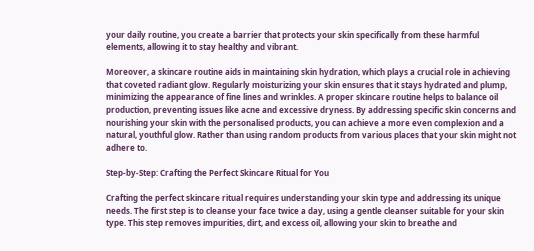your daily routine, you create a barrier that protects your skin specifically from these harmful elements, allowing it to stay healthy and vibrant.

Moreover, a skincare routine aids in maintaining skin hydration, which plays a crucial role in achieving that coveted radiant glow. Regularly moisturizing your skin ensures that it stays hydrated and plump, minimizing the appearance of fine lines and wrinkles. A proper skincare routine helps to balance oil production, preventing issues like acne and excessive dryness. By addressing specific skin concerns and nourishing your skin with the personalised products, you can achieve a more even complexion and a natural, youthful glow. Rather than using random products from various places that your skin might not adhere to.

Step-by-Step: Crafting the Perfect Skincare Ritual for You

Crafting the perfect skincare ritual requires understanding your skin type and addressing its unique needs. The first step is to cleanse your face twice a day, using a gentle cleanser suitable for your skin type. This step removes impurities, dirt, and excess oil, allowing your skin to breathe and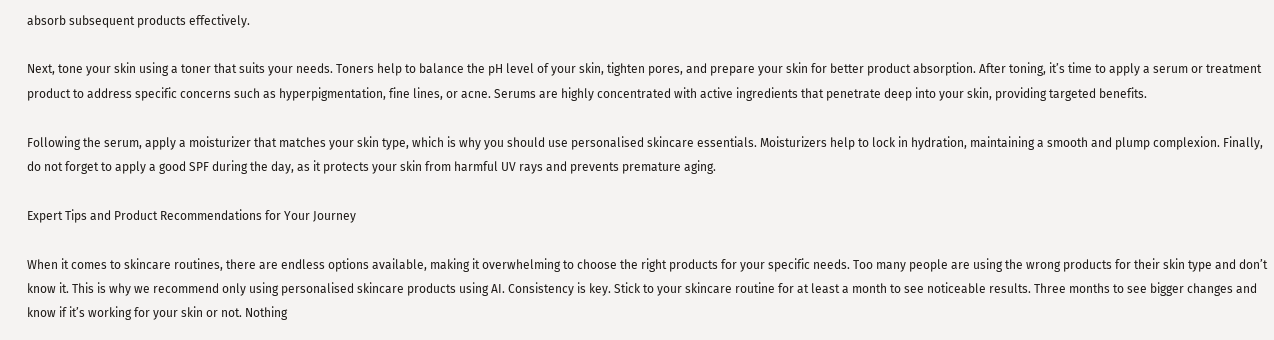absorb subsequent products effectively.

Next, tone your skin using a toner that suits your needs. Toners help to balance the pH level of your skin, tighten pores, and prepare your skin for better product absorption. After toning, it’s time to apply a serum or treatment product to address specific concerns such as hyperpigmentation, fine lines, or acne. Serums are highly concentrated with active ingredients that penetrate deep into your skin, providing targeted benefits.

Following the serum, apply a moisturizer that matches your skin type, which is why you should use personalised skincare essentials. Moisturizers help to lock in hydration, maintaining a smooth and plump complexion. Finally, do not forget to apply a good SPF during the day, as it protects your skin from harmful UV rays and prevents premature aging.

Expert Tips and Product Recommendations for Your Journey

When it comes to skincare routines, there are endless options available, making it overwhelming to choose the right products for your specific needs. Too many people are using the wrong products for their skin type and don’t know it. This is why we recommend only using personalised skincare products using AI. Consistency is key. Stick to your skincare routine for at least a month to see noticeable results. Three months to see bigger changes and know if it’s working for your skin or not. Nothing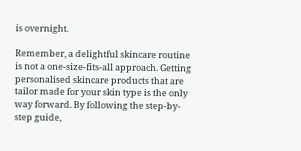is overnight.

Remember, a delightful skincare routine is not a one-size-fits-all approach. Getting personalised skincare products that are tailor made for your skin type is the only way forward. By following the step-by-step guide,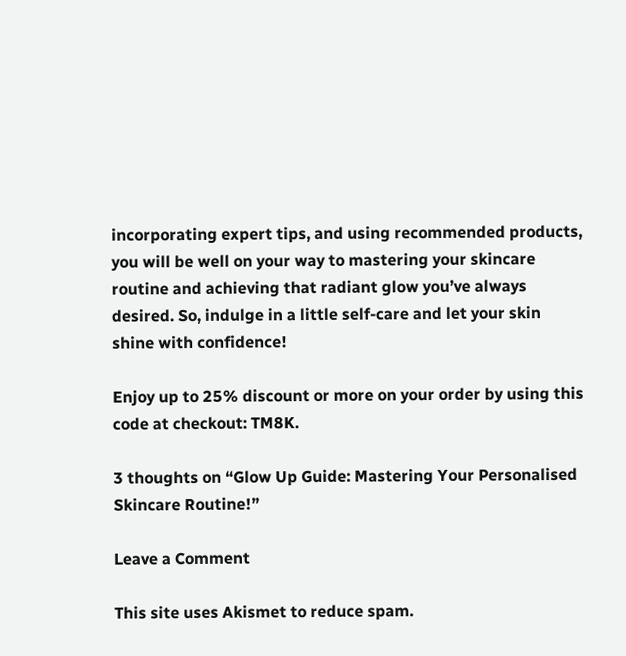incorporating expert tips, and using recommended products, you will be well on your way to mastering your skincare routine and achieving that radiant glow you’ve always desired. So, indulge in a little self-care and let your skin shine with confidence!

Enjoy up to 25% discount or more on your order by using this code at checkout: TM8K.

3 thoughts on “Glow Up Guide: Mastering Your Personalised Skincare Routine!”

Leave a Comment

This site uses Akismet to reduce spam.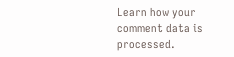Learn how your comment data is processed.